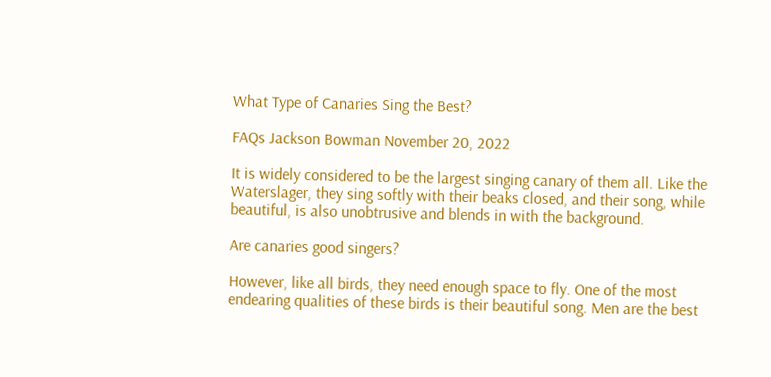What Type of Canaries Sing the Best?

FAQs Jackson Bowman November 20, 2022

It is widely considered to be the largest singing canary of them all. Like the Waterslager, they sing softly with their beaks closed, and their song, while beautiful, is also unobtrusive and blends in with the background.

Are canaries good singers?

However, like all birds, they need enough space to fly. One of the most endearing qualities of these birds is their beautiful song. Men are the best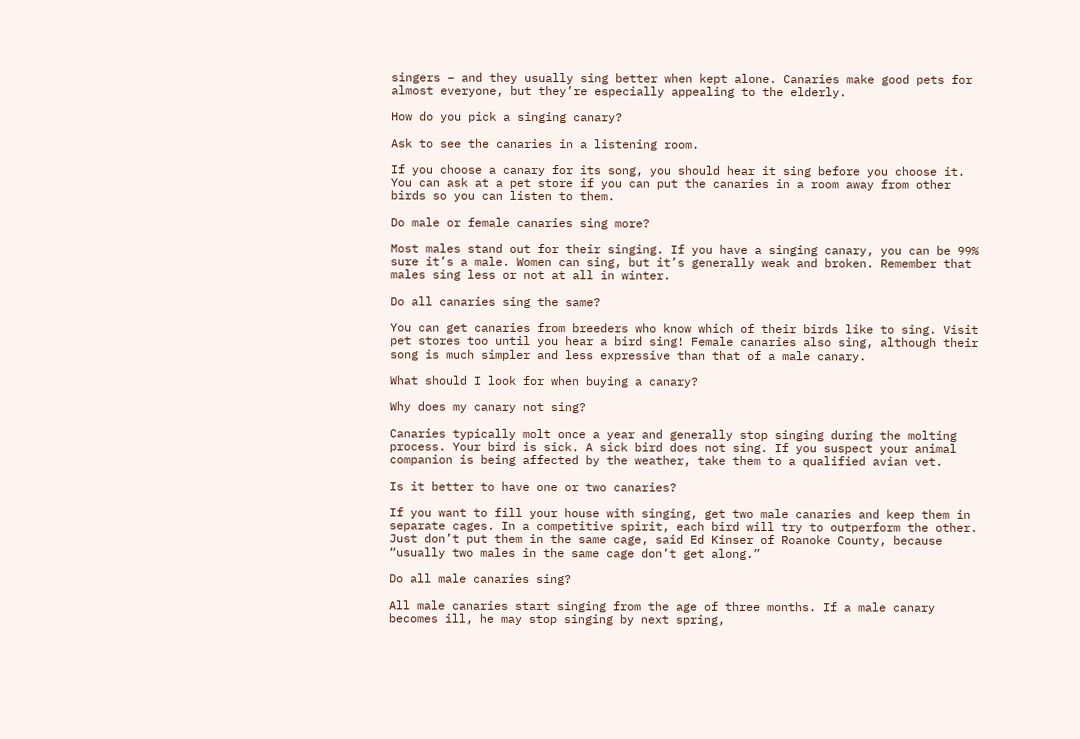singers – and they usually sing better when kept alone. Canaries make good pets for almost everyone, but they’re especially appealing to the elderly.

How do you pick a singing canary?

Ask to see the canaries in a listening room.

If you choose a canary for its song, you should hear it sing before you choose it. You can ask at a pet store if you can put the canaries in a room away from other birds so you can listen to them.

Do male or female canaries sing more?

Most males stand out for their singing. If you have a singing canary, you can be 99% sure it’s a male. Women can sing, but it’s generally weak and broken. Remember that males sing less or not at all in winter.

Do all canaries sing the same?

You can get canaries from breeders who know which of their birds like to sing. Visit pet stores too until you hear a bird sing! Female canaries also sing, although their song is much simpler and less expressive than that of a male canary.

What should I look for when buying a canary?

Why does my canary not sing?

Canaries typically molt once a year and generally stop singing during the molting process. Your bird is sick. A sick bird does not sing. If you suspect your animal companion is being affected by the weather, take them to a qualified avian vet.

Is it better to have one or two canaries?

If you want to fill your house with singing, get two male canaries and keep them in separate cages. In a competitive spirit, each bird will try to outperform the other. Just don’t put them in the same cage, said Ed Kinser of Roanoke County, because “usually two males in the same cage don’t get along.”

Do all male canaries sing?

All male canaries start singing from the age of three months. If a male canary becomes ill, he may stop singing by next spring,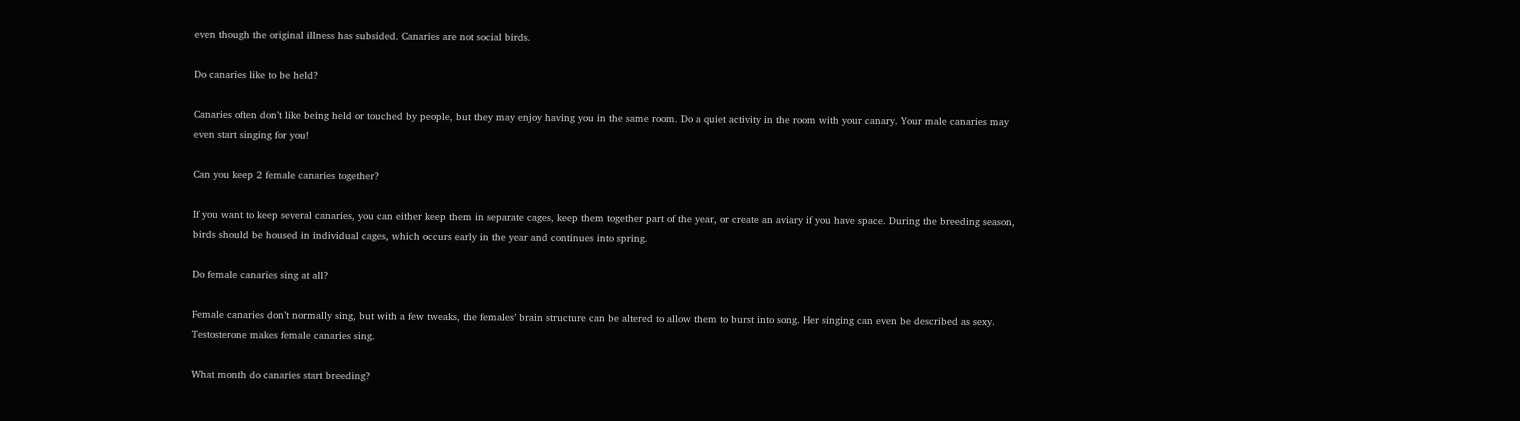even though the original illness has subsided. Canaries are not social birds.

Do canaries like to be held?

Canaries often don’t like being held or touched by people, but they may enjoy having you in the same room. Do a quiet activity in the room with your canary. Your male canaries may even start singing for you!

Can you keep 2 female canaries together?

If you want to keep several canaries, you can either keep them in separate cages, keep them together part of the year, or create an aviary if you have space. During the breeding season, birds should be housed in individual cages, which occurs early in the year and continues into spring.

Do female canaries sing at all?

Female canaries don’t normally sing, but with a few tweaks, the females’ brain structure can be altered to allow them to burst into song. Her singing can even be described as sexy. Testosterone makes female canaries sing.

What month do canaries start breeding?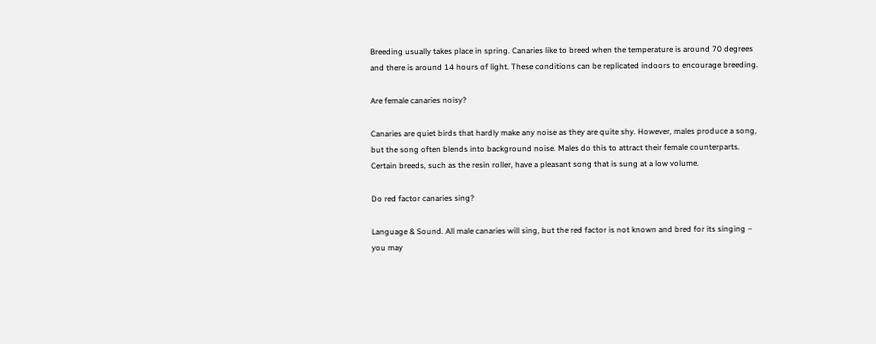Breeding usually takes place in spring. Canaries like to breed when the temperature is around 70 degrees and there is around 14 hours of light. These conditions can be replicated indoors to encourage breeding.

Are female canaries noisy?

Canaries are quiet birds that hardly make any noise as they are quite shy. However, males produce a song, but the song often blends into background noise. Males do this to attract their female counterparts. Certain breeds, such as the resin roller, have a pleasant song that is sung at a low volume.

Do red factor canaries sing?

Language & Sound. All male canaries will sing, but the red factor is not known and bred for its singing – you may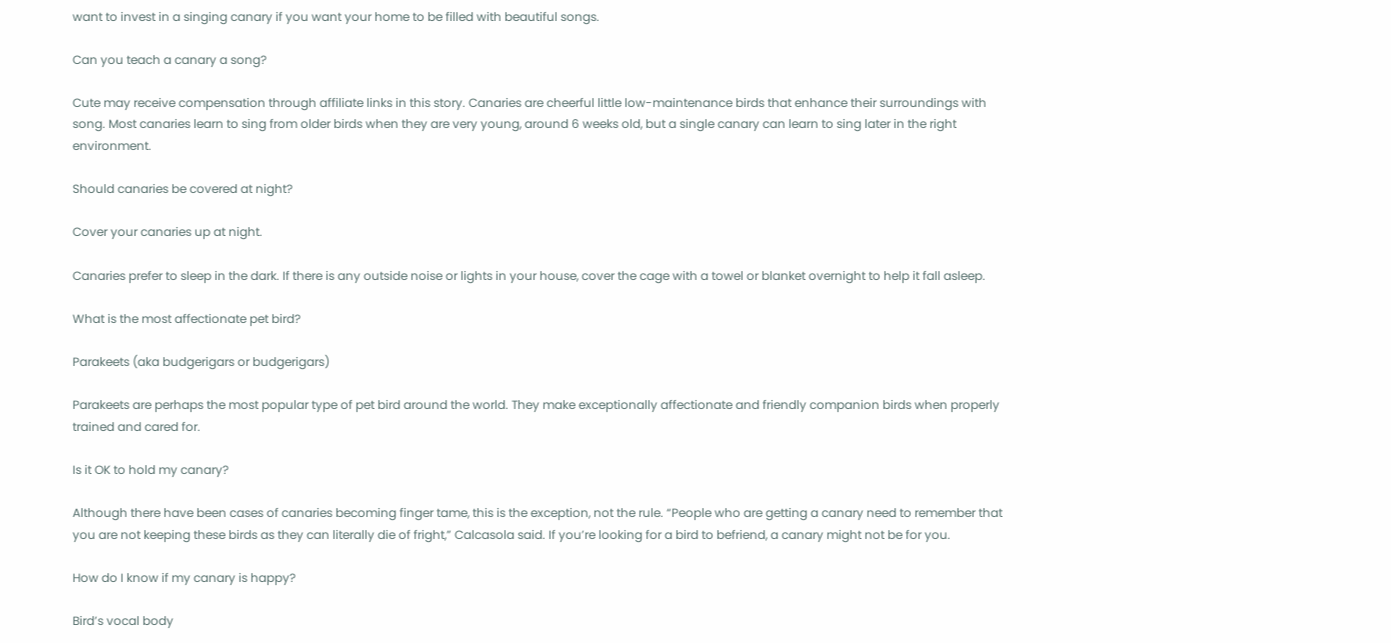want to invest in a singing canary if you want your home to be filled with beautiful songs.

Can you teach a canary a song?

Cute may receive compensation through affiliate links in this story. Canaries are cheerful little low-maintenance birds that enhance their surroundings with song. Most canaries learn to sing from older birds when they are very young, around 6 weeks old, but a single canary can learn to sing later in the right environment.

Should canaries be covered at night?

Cover your canaries up at night.

Canaries prefer to sleep in the dark. If there is any outside noise or lights in your house, cover the cage with a towel or blanket overnight to help it fall asleep.

What is the most affectionate pet bird?

Parakeets (aka budgerigars or budgerigars)

Parakeets are perhaps the most popular type of pet bird around the world. They make exceptionally affectionate and friendly companion birds when properly trained and cared for.

Is it OK to hold my canary?

Although there have been cases of canaries becoming finger tame, this is the exception, not the rule. “People who are getting a canary need to remember that you are not keeping these birds as they can literally die of fright,” Calcasola said. If you’re looking for a bird to befriend, a canary might not be for you.

How do I know if my canary is happy?

Bird’s vocal body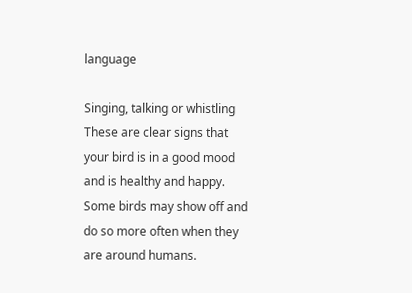language

Singing, talking or whistling These are clear signs that your bird is in a good mood and is healthy and happy. Some birds may show off and do so more often when they are around humans.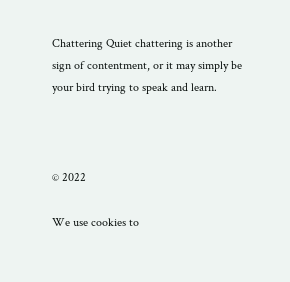Chattering Quiet chattering is another sign of contentment, or it may simply be your bird trying to speak and learn.



© 2022

We use cookies to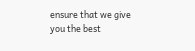ensure that we give you the best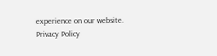experience on our website.
Privacy Policy